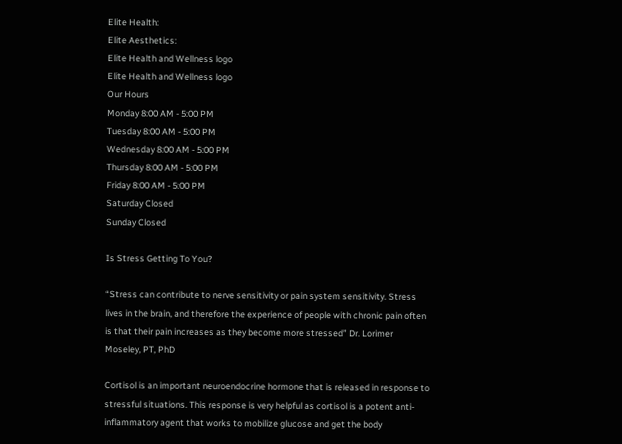Elite Health:
Elite Aesthetics:
Elite Health and Wellness logo
Elite Health and Wellness logo
Our Hours
Monday 8:00 AM - 5:00 PM
Tuesday 8:00 AM - 5:00 PM
Wednesday 8:00 AM - 5:00 PM
Thursday 8:00 AM - 5:00 PM
Friday 8:00 AM - 5:00 PM
Saturday Closed
Sunday Closed

Is Stress Getting To You?

“Stress can contribute to nerve sensitivity or pain system sensitivity. Stress lives in the brain, and therefore the experience of people with chronic pain often is that their pain increases as they become more stressed” Dr. Lorimer Moseley, PT, PhD

Cortisol is an important neuroendocrine hormone that is released in response to stressful situations. This response is very helpful as cortisol is a potent anti-inflammatory agent that works to mobilize glucose and get the body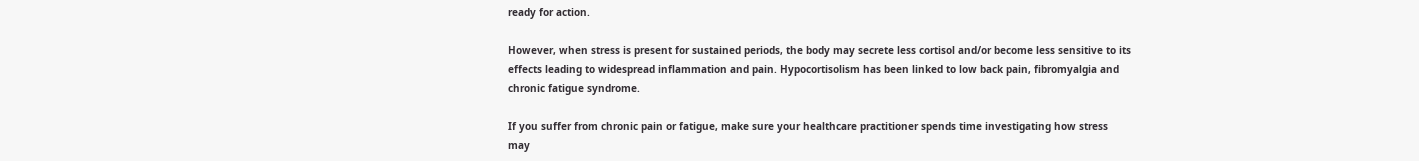ready for action.

However, when stress is present for sustained periods, the body may secrete less cortisol and/or become less sensitive to its effects leading to widespread inflammation and pain. Hypocortisolism has been linked to low back pain, fibromyalgia and chronic fatigue syndrome.

If you suffer from chronic pain or fatigue, make sure your healthcare practitioner spends time investigating how stress may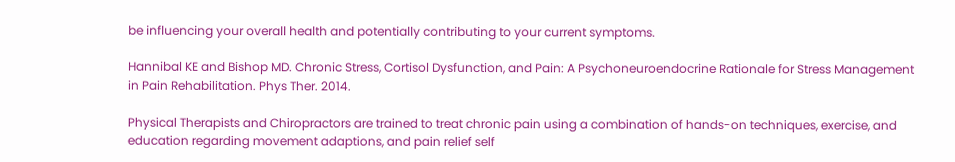be influencing your overall health and potentially contributing to your current symptoms.

Hannibal KE and Bishop MD. Chronic Stress, Cortisol Dysfunction, and Pain: A Psychoneuroendocrine Rationale for Stress Management in Pain Rehabilitation. Phys Ther. 2014.

Physical Therapists and Chiropractors are trained to treat chronic pain using a combination of hands-on techniques, exercise, and education regarding movement adaptions, and pain relief self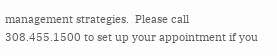management strategies.  Please call 308.455.1500 to set up your appointment if you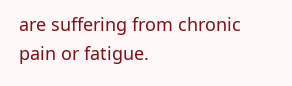are suffering from chronic pain or fatigue.